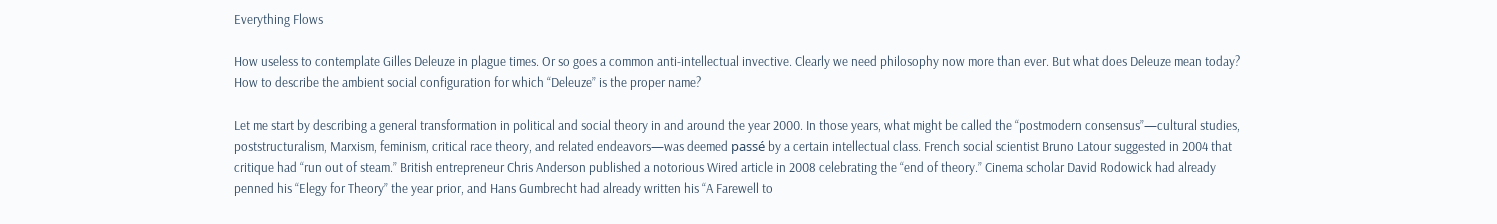Everything Flows

How useless to contemplate Gilles Deleuze in plague times. Or so goes a common anti-intellectual invective. Clearly we need philosophy now more than ever. But what does Deleuze mean today? How to describe the ambient social configuration for which “Deleuze” is the proper name?

Let me start by describing a general transformation in political and social theory in and around the year 2000. In those years, what might be called the “postmodern consensus”—cultural studies, poststructuralism, Marxism, feminism, critical race theory, and related endeavors—was deemed passé by a certain intellectual class. French social scientist Bruno Latour suggested in 2004 that critique had “run out of steam.” British entrepreneur Chris Anderson published a notorious Wired article in 2008 celebrating the “end of theory.” Cinema scholar David Rodowick had already penned his “Elegy for Theory” the year prior, and Hans Gumbrecht had already written his “A Farewell to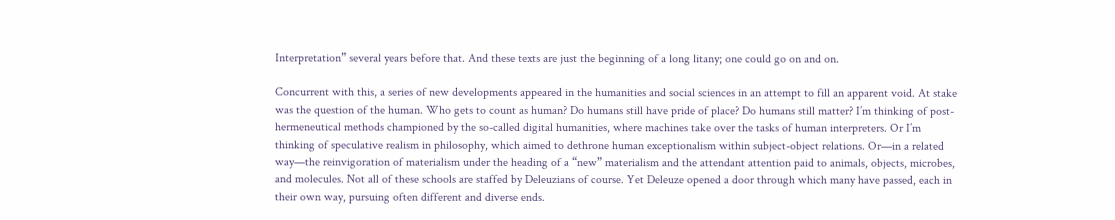Interpretation” several years before that. And these texts are just the beginning of a long litany; one could go on and on.

Concurrent with this, a series of new developments appeared in the humanities and social sciences in an attempt to fill an apparent void. At stake was the question of the human. Who gets to count as human? Do humans still have pride of place? Do humans still matter? I’m thinking of post-hermeneutical methods championed by the so-called digital humanities, where machines take over the tasks of human interpreters. Or I’m thinking of speculative realism in philosophy, which aimed to dethrone human exceptionalism within subject-object relations. Or—in a related way—the reinvigoration of materialism under the heading of a “new” materialism and the attendant attention paid to animals, objects, microbes, and molecules. Not all of these schools are staffed by Deleuzians of course. Yet Deleuze opened a door through which many have passed, each in their own way, pursuing often different and diverse ends.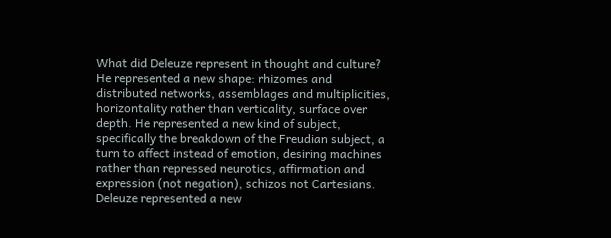What did Deleuze represent in thought and culture? He represented a new shape: rhizomes and distributed networks, assemblages and multiplicities, horizontality rather than verticality, surface over depth. He represented a new kind of subject, specifically the breakdown of the Freudian subject, a turn to affect instead of emotion, desiring machines rather than repressed neurotics, affirmation and expression (not negation), schizos not Cartesians. Deleuze represented a new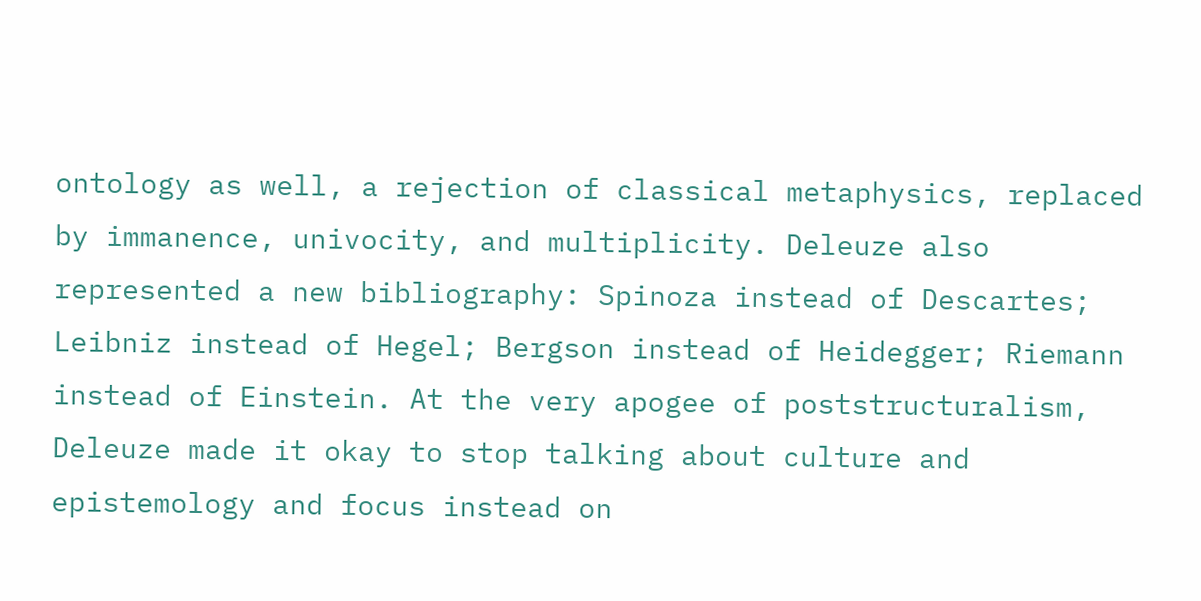ontology as well, a rejection of classical metaphysics, replaced by immanence, univocity, and multiplicity. Deleuze also represented a new bibliography: Spinoza instead of Descartes; Leibniz instead of Hegel; Bergson instead of Heidegger; Riemann instead of Einstein. At the very apogee of poststructuralism, Deleuze made it okay to stop talking about culture and epistemology and focus instead on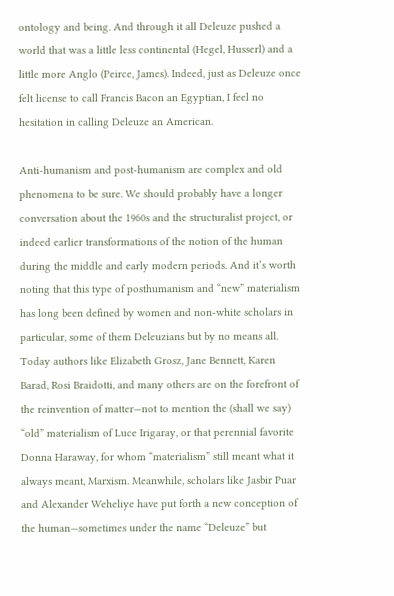ontology and being. And through it all Deleuze pushed a world that was a little less continental (Hegel, Husserl) and a little more Anglo (Peirce, James). Indeed, just as Deleuze once felt license to call Francis Bacon an Egyptian, I feel no hesitation in calling Deleuze an American.

Anti-humanism and post-humanism are complex and old phenomena to be sure. We should probably have a longer conversation about the 1960s and the structuralist project, or indeed earlier transformations of the notion of the human during the middle and early modern periods. And it’s worth noting that this type of posthumanism and “new” materialism has long been defined by women and non-white scholars in particular, some of them Deleuzians but by no means all. Today authors like Elizabeth Grosz, Jane Bennett, Karen Barad, Rosi Braidotti, and many others are on the forefront of the reinvention of matter—not to mention the (shall we say) “old” materialism of Luce Irigaray, or that perennial favorite Donna Haraway, for whom “materialism” still meant what it always meant, Marxism. Meanwhile, scholars like Jasbir Puar and Alexander Weheliye have put forth a new conception of the human—sometimes under the name “Deleuze” but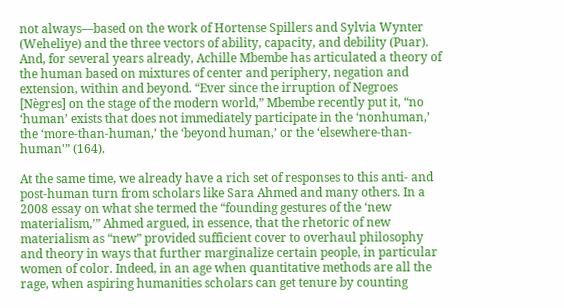not always—based on the work of Hortense Spillers and Sylvia Wynter (Weheliye) and the three vectors of ability, capacity, and debility (Puar). And, for several years already, Achille Mbembe has articulated a theory of the human based on mixtures of center and periphery, negation and extension, within and beyond. “Ever since the irruption of Negroes [Nègres] on the stage of the modern world,” Mbembe recently put it, “no ‘human’ exists that does not immediately participate in the ‘nonhuman,’ the ‘more-than-human,’ the ‘beyond human,’ or the ‘elsewhere-than-human'” (164).

At the same time, we already have a rich set of responses to this anti- and post-human turn from scholars like Sara Ahmed and many others. In a 2008 essay on what she termed the “founding gestures of the ‘new materialism,’” Ahmed argued, in essence, that the rhetoric of new materialism as “new” provided sufficient cover to overhaul philosophy and theory in ways that further marginalize certain people, in particular women of color. Indeed, in an age when quantitative methods are all the rage, when aspiring humanities scholars can get tenure by counting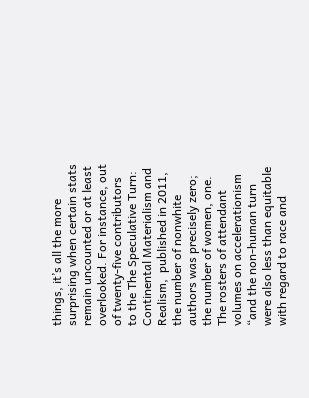things, it’s all the more surprising when certain stats remain uncounted or at least overlooked. For instance, out of twenty-five contributors to the The Speculative Turn: Continental Materialism and Realism,  published in 2011, the number of nonwhite authors was precisely zero; the number of women, one. The rosters of attendant volumes on accelerationism “and the non-human turn were also less than equitable with regard to race and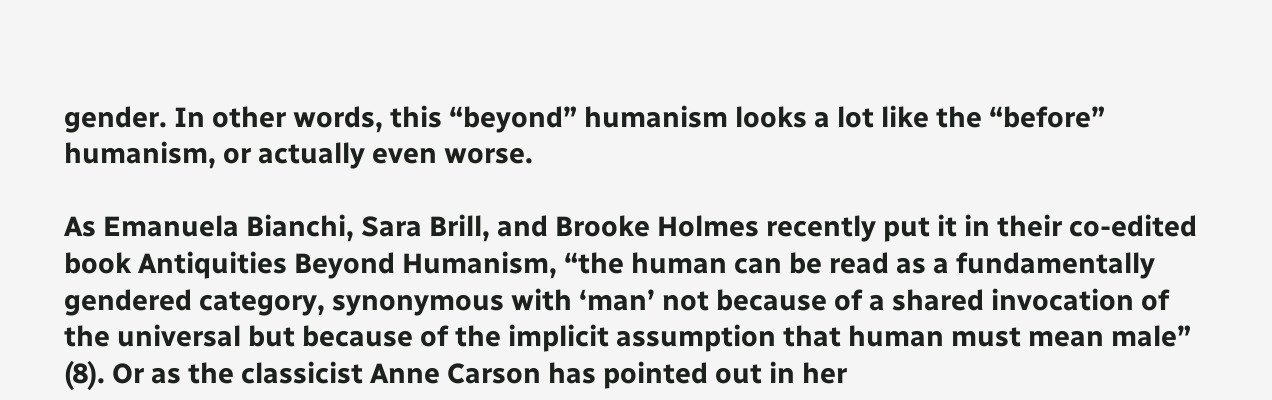gender. In other words, this “beyond” humanism looks a lot like the “before” humanism, or actually even worse.

As Emanuela Bianchi, Sara Brill, and Brooke Holmes recently put it in their co-edited book Antiquities Beyond Humanism, “the human can be read as a fundamentally gendered category, synonymous with ‘man’ not because of a shared invocation of the universal but because of the implicit assumption that human must mean male” (8). Or as the classicist Anne Carson has pointed out in her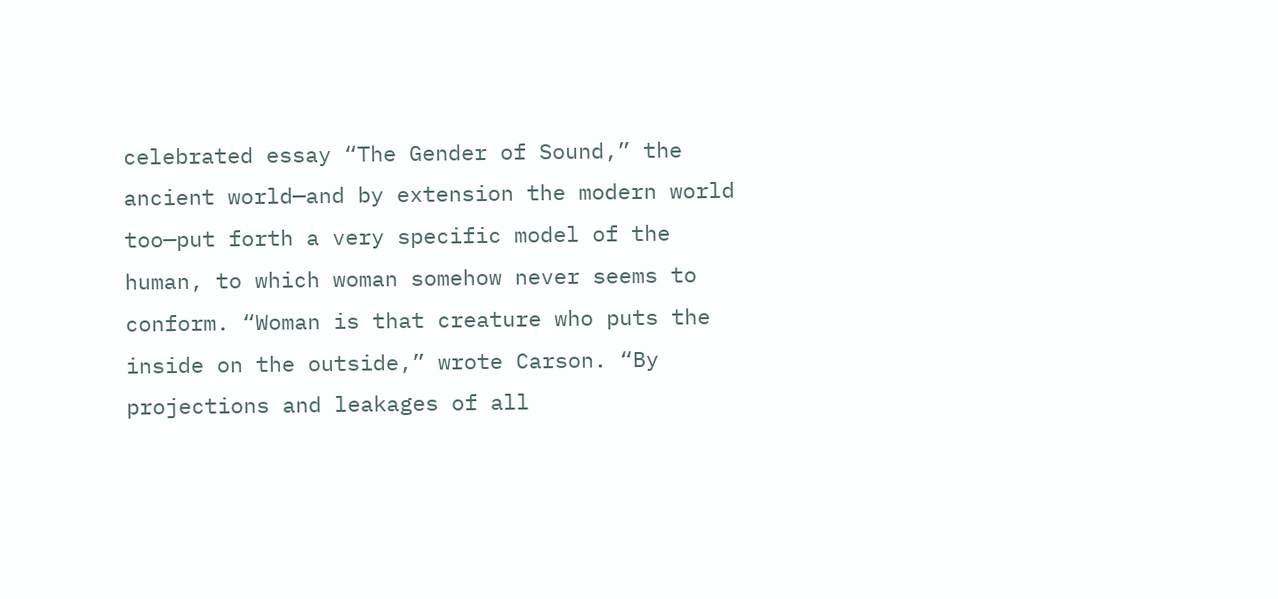celebrated essay “The Gender of Sound,” the ancient world—and by extension the modern world too—put forth a very specific model of the human, to which woman somehow never seems to conform. “Woman is that creature who puts the inside on the outside,” wrote Carson. “By projections and leakages of all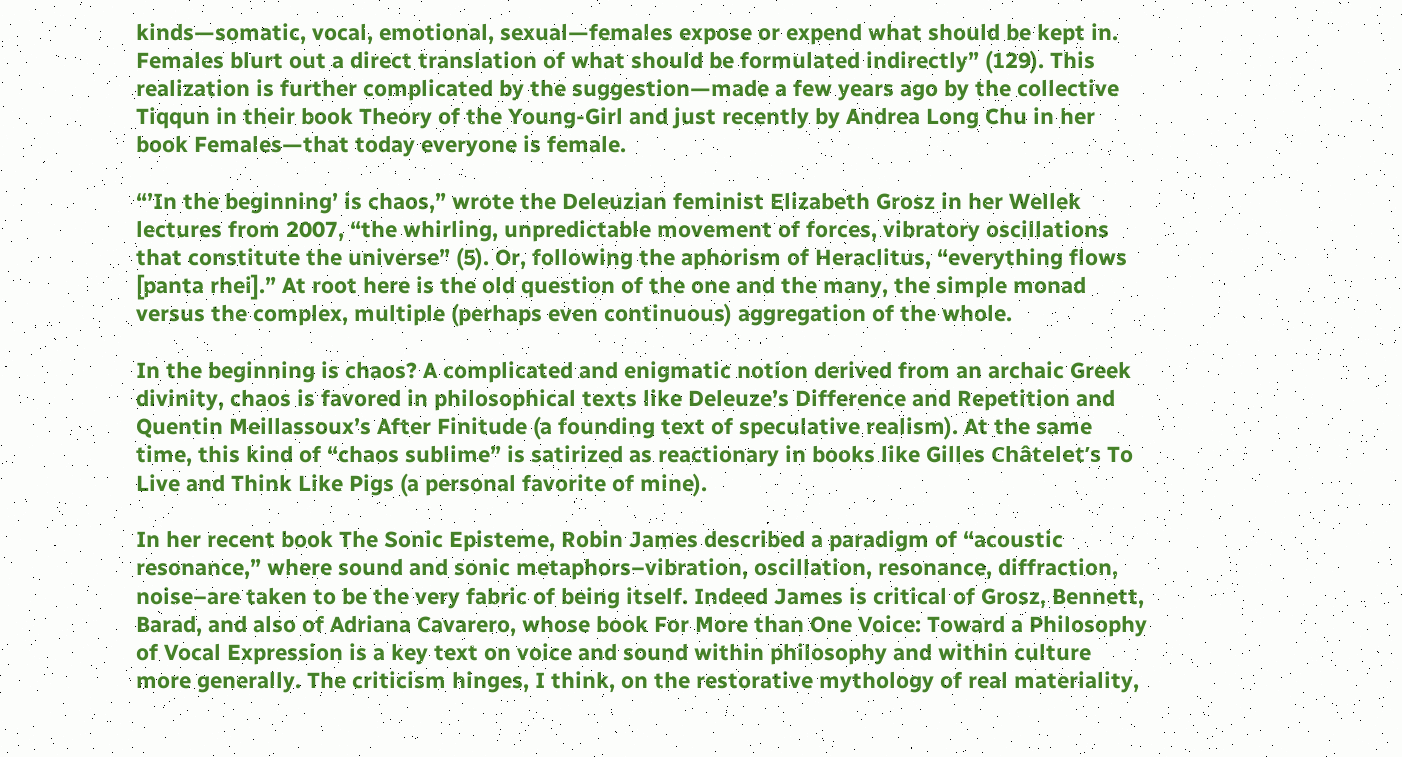kinds—somatic, vocal, emotional, sexual—females expose or expend what should be kept in. Females blurt out a direct translation of what should be formulated indirectly” (129). This realization is further complicated by the suggestion—made a few years ago by the collective Tiqqun in their book Theory of the Young-Girl and just recently by Andrea Long Chu in her book Females—that today everyone is female.

“’In the beginning’ is chaos,” wrote the Deleuzian feminist Elizabeth Grosz in her Wellek lectures from 2007, “the whirling, unpredictable movement of forces, vibratory oscillations that constitute the universe” (5). Or, following the aphorism of Heraclitus, “everything flows [panta rhei].” At root here is the old question of the one and the many, the simple monad versus the complex, multiple (perhaps even continuous) aggregation of the whole.

In the beginning is chaos? A complicated and enigmatic notion derived from an archaic Greek divinity, chaos is favored in philosophical texts like Deleuze’s Difference and Repetition and Quentin Meillassoux’s After Finitude (a founding text of speculative realism). At the same time, this kind of “chaos sublime” is satirized as reactionary in books like Gilles Châtelet’s To Live and Think Like Pigs (a personal favorite of mine).

In her recent book The Sonic Episteme, Robin James described a paradigm of “acoustic resonance,” where sound and sonic metaphors–vibration, oscillation, resonance, diffraction, noise–are taken to be the very fabric of being itself. Indeed James is critical of Grosz, Bennett, Barad, and also of Adriana Cavarero, whose book For More than One Voice: Toward a Philosophy of Vocal Expression is a key text on voice and sound within philosophy and within culture more generally. The criticism hinges, I think, on the restorative mythology of real materiality,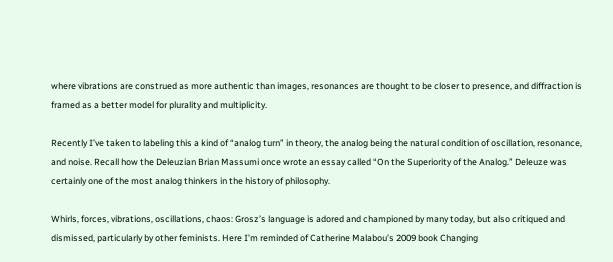where vibrations are construed as more authentic than images, resonances are thought to be closer to presence, and diffraction is framed as a better model for plurality and multiplicity.

Recently I’ve taken to labeling this a kind of “analog turn” in theory, the analog being the natural condition of oscillation, resonance, and noise. Recall how the Deleuzian Brian Massumi once wrote an essay called “On the Superiority of the Analog.” Deleuze was certainly one of the most analog thinkers in the history of philosophy.

Whirls, forces, vibrations, oscillations, chaos: Grosz’s language is adored and championed by many today, but also critiqued and dismissed, particularly by other feminists. Here I’m reminded of Catherine Malabou’s 2009 book Changing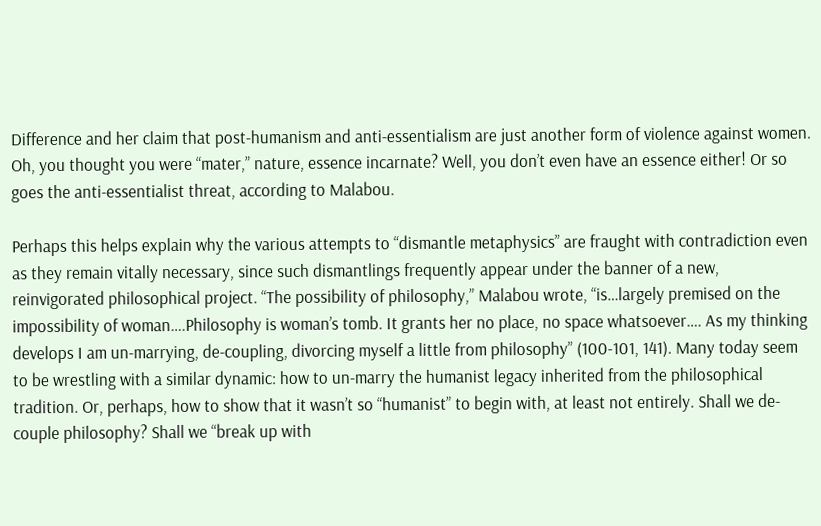Difference and her claim that post-humanism and anti-essentialism are just another form of violence against women. Oh, you thought you were “mater,” nature, essence incarnate? Well, you don’t even have an essence either! Or so goes the anti-essentialist threat, according to Malabou.

Perhaps this helps explain why the various attempts to “dismantle metaphysics” are fraught with contradiction even as they remain vitally necessary, since such dismantlings frequently appear under the banner of a new, reinvigorated philosophical project. “The possibility of philosophy,” Malabou wrote, “is…largely premised on the impossibility of woman….Philosophy is woman’s tomb. It grants her no place, no space whatsoever…. As my thinking develops I am un-marrying, de-coupling, divorcing myself a little from philosophy” (100-101, 141). Many today seem to be wrestling with a similar dynamic: how to un-marry the humanist legacy inherited from the philosophical tradition. Or, perhaps, how to show that it wasn’t so “humanist” to begin with, at least not entirely. Shall we de-couple philosophy? Shall we “break up with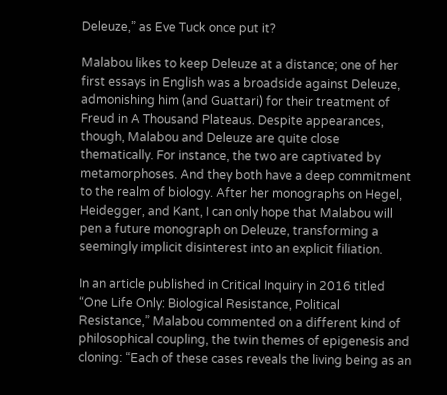Deleuze,” as Eve Tuck once put it?

Malabou likes to keep Deleuze at a distance; one of her first essays in English was a broadside against Deleuze, admonishing him (and Guattari) for their treatment of Freud in A Thousand Plateaus. Despite appearances, though, Malabou and Deleuze are quite close thematically. For instance, the two are captivated by metamorphoses. And they both have a deep commitment to the realm of biology. After her monographs on Hegel, Heidegger, and Kant, I can only hope that Malabou will pen a future monograph on Deleuze, transforming a seemingly implicit disinterest into an explicit filiation.

In an article published in Critical Inquiry in 2016 titled “One Life Only: Biological Resistance, Political Resistance,” Malabou commented on a different kind of philosophical coupling, the twin themes of epigenesis and cloning: “Each of these cases reveals the living being as an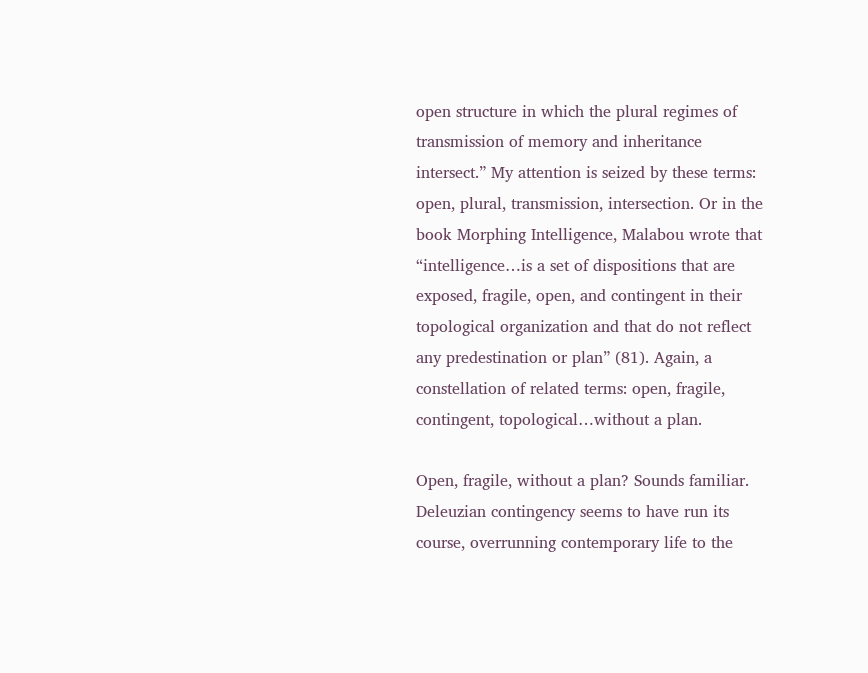open structure in which the plural regimes of transmission of memory and inheritance intersect.” My attention is seized by these terms: open, plural, transmission, intersection. Or in the book Morphing Intelligence, Malabou wrote that “intelligence…is a set of dispositions that are exposed, fragile, open, and contingent in their topological organization and that do not reflect any predestination or plan” (81). Again, a constellation of related terms: open, fragile, contingent, topological…without a plan.

Open, fragile, without a plan? Sounds familiar. Deleuzian contingency seems to have run its course, overrunning contemporary life to the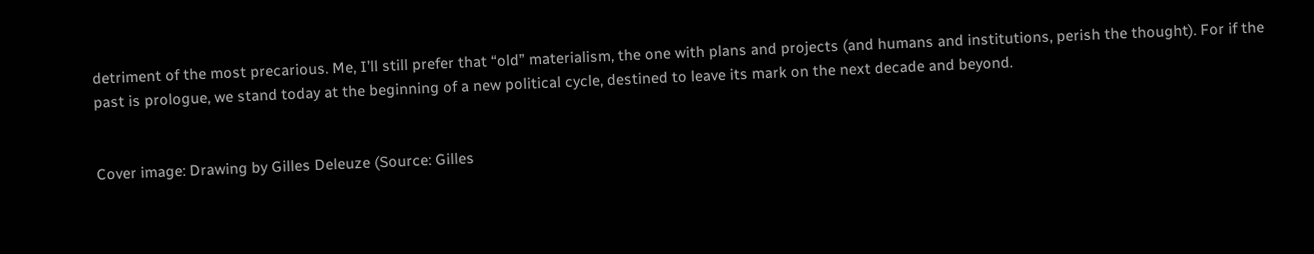detriment of the most precarious. Me, I’ll still prefer that “old” materialism, the one with plans and projects (and humans and institutions, perish the thought). For if the past is prologue, we stand today at the beginning of a new political cycle, destined to leave its mark on the next decade and beyond.


Cover image: Drawing by Gilles Deleuze (Source: Gilles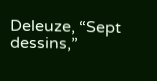Deleuze, “Sept dessins,”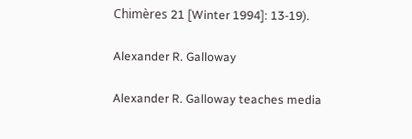Chimères 21 [Winter 1994]: 13-19).

Alexander R. Galloway

Alexander R. Galloway teaches media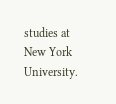studies at New York University.